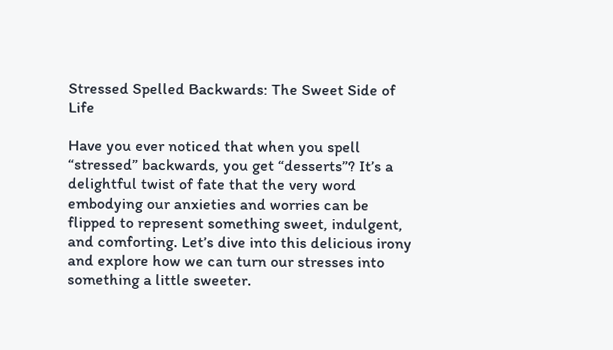Stressed Spelled Backwards: The Sweet Side of Life

Have you ever noticed that when you spell “stressed” backwards, you get “desserts”? It’s a delightful twist of fate that the very word embodying our anxieties and worries can be flipped to represent something sweet, indulgent, and comforting. Let’s dive into this delicious irony and explore how we can turn our stresses into something a little sweeter.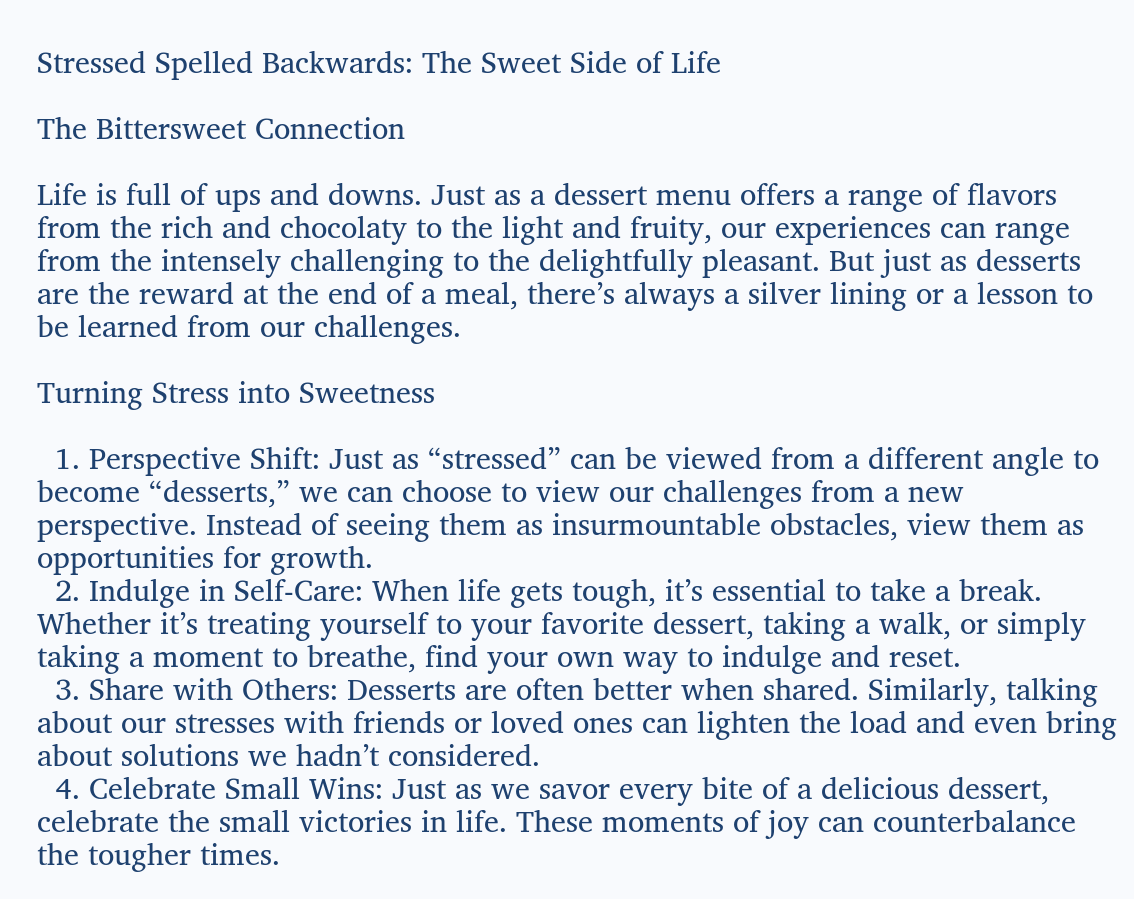Stressed Spelled Backwards: The Sweet Side of Life

The Bittersweet Connection

Life is full of ups and downs. Just as a dessert menu offers a range of flavors from the rich and chocolaty to the light and fruity, our experiences can range from the intensely challenging to the delightfully pleasant. But just as desserts are the reward at the end of a meal, there’s always a silver lining or a lesson to be learned from our challenges.

Turning Stress into Sweetness

  1. Perspective Shift: Just as “stressed” can be viewed from a different angle to become “desserts,” we can choose to view our challenges from a new perspective. Instead of seeing them as insurmountable obstacles, view them as opportunities for growth.
  2. Indulge in Self-Care: When life gets tough, it’s essential to take a break. Whether it’s treating yourself to your favorite dessert, taking a walk, or simply taking a moment to breathe, find your own way to indulge and reset.
  3. Share with Others: Desserts are often better when shared. Similarly, talking about our stresses with friends or loved ones can lighten the load and even bring about solutions we hadn’t considered.
  4. Celebrate Small Wins: Just as we savor every bite of a delicious dessert, celebrate the small victories in life. These moments of joy can counterbalance the tougher times.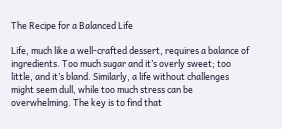The Recipe for a Balanced Life

Life, much like a well-crafted dessert, requires a balance of ingredients. Too much sugar and it’s overly sweet; too little, and it’s bland. Similarly, a life without challenges might seem dull, while too much stress can be overwhelming. The key is to find that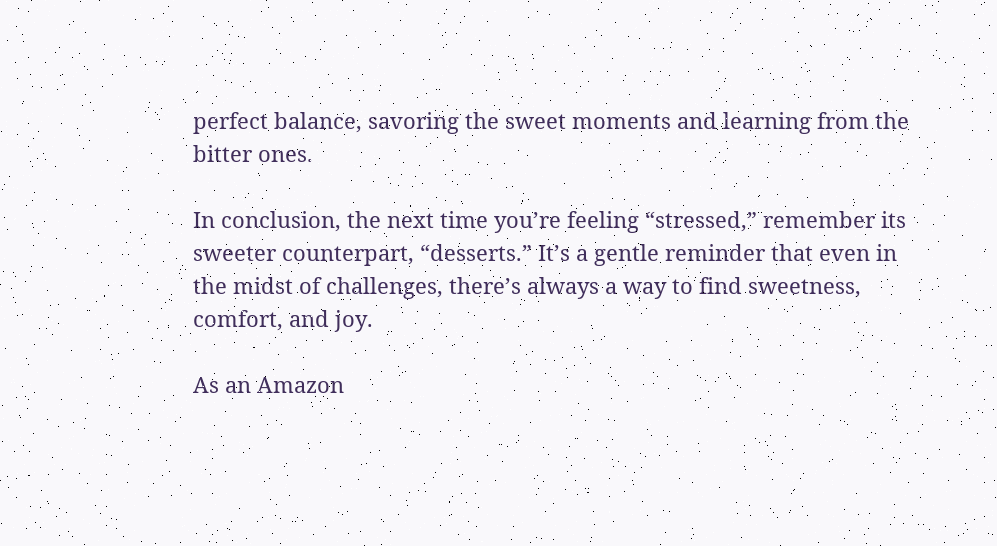perfect balance, savoring the sweet moments and learning from the bitter ones.

In conclusion, the next time you’re feeling “stressed,” remember its sweeter counterpart, “desserts.” It’s a gentle reminder that even in the midst of challenges, there’s always a way to find sweetness, comfort, and joy.

As an Amazon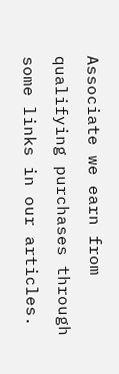Associate we earn from qualifying purchases through some links in our articles.